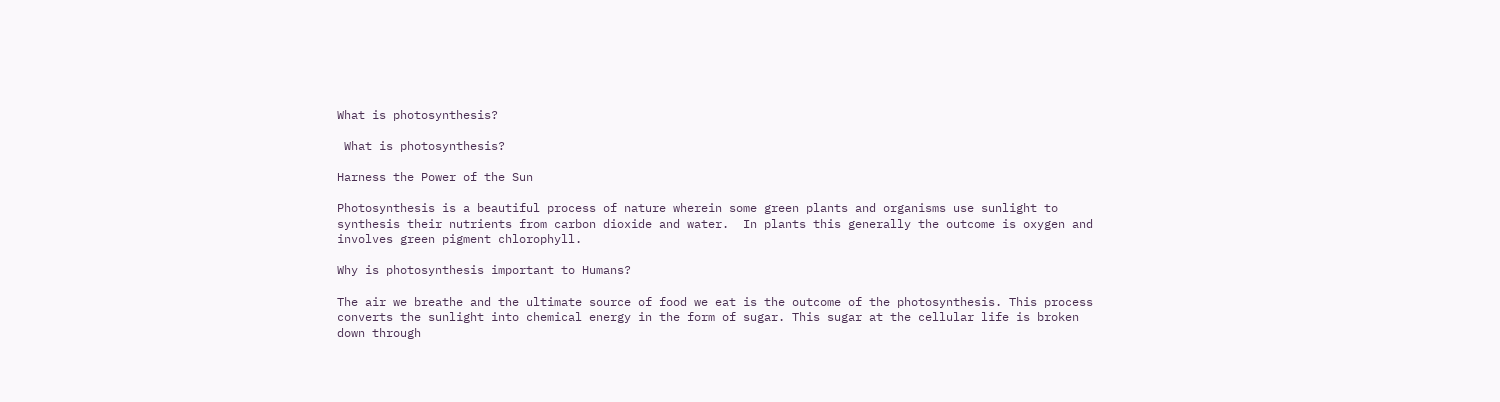What is photosynthesis?

 What is photosynthesis?

Harness the Power of the Sun

Photosynthesis is a beautiful process of nature wherein some green plants and organisms use sunlight to synthesis their nutrients from carbon dioxide and water.  In plants this generally the outcome is oxygen and involves green pigment chlorophyll.

Why is photosynthesis important to Humans?

The air we breathe and the ultimate source of food we eat is the outcome of the photosynthesis. This process converts the sunlight into chemical energy in the form of sugar. This sugar at the cellular life is broken down through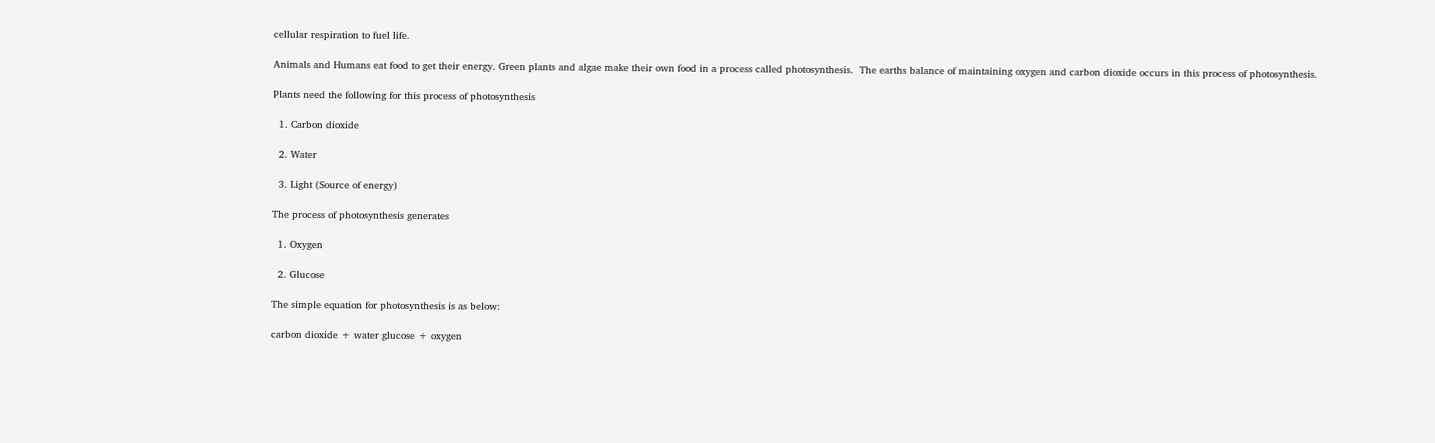cellular respiration to fuel life.

Animals and Humans eat food to get their energy. Green plants and algae make their own food in a process called photosynthesis.  The earths balance of maintaining oxygen and carbon dioxide occurs in this process of photosynthesis.

Plants need the following for this process of photosynthesis

  1. Carbon dioxide

  2. Water

  3. Light (Source of energy)

The process of photosynthesis generates

  1. Oxygen

  2. Glucose

The simple equation for photosynthesis is as below:

carbon dioxide + water glucose + oxygen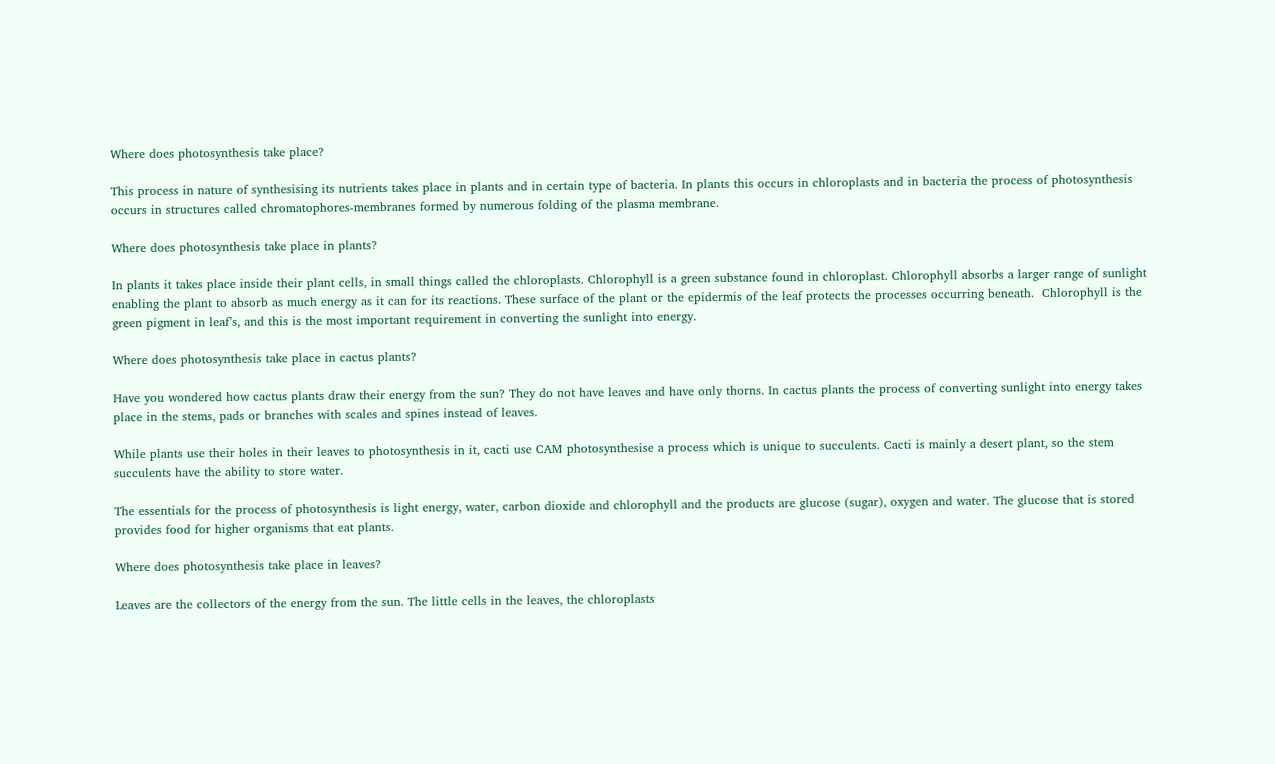Where does photosynthesis take place?

This process in nature of synthesising its nutrients takes place in plants and in certain type of bacteria. In plants this occurs in chloroplasts and in bacteria the process of photosynthesis occurs in structures called chromatophores-membranes formed by numerous folding of the plasma membrane.

Where does photosynthesis take place in plants?

In plants it takes place inside their plant cells, in small things called the chloroplasts. Chlorophyll is a green substance found in chloroplast. Chlorophyll absorbs a larger range of sunlight enabling the plant to absorb as much energy as it can for its reactions. These surface of the plant or the epidermis of the leaf protects the processes occurring beneath.  Chlorophyll is the green pigment in leaf’s, and this is the most important requirement in converting the sunlight into energy.

Where does photosynthesis take place in cactus plants?

Have you wondered how cactus plants draw their energy from the sun? They do not have leaves and have only thorns. In cactus plants the process of converting sunlight into energy takes place in the stems, pads or branches with scales and spines instead of leaves.

While plants use their holes in their leaves to photosynthesis in it, cacti use CAM photosynthesise a process which is unique to succulents. Cacti is mainly a desert plant, so the stem succulents have the ability to store water.

The essentials for the process of photosynthesis is light energy, water, carbon dioxide and chlorophyll and the products are glucose (sugar), oxygen and water. The glucose that is stored provides food for higher organisms that eat plants.

Where does photosynthesis take place in leaves?

Leaves are the collectors of the energy from the sun. The little cells in the leaves, the chloroplasts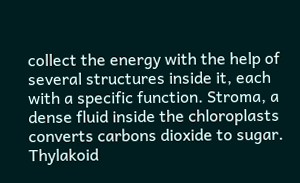collect the energy with the help of several structures inside it, each with a specific function. Stroma, a dense fluid inside the chloroplasts converts carbons dioxide to sugar. Thylakoid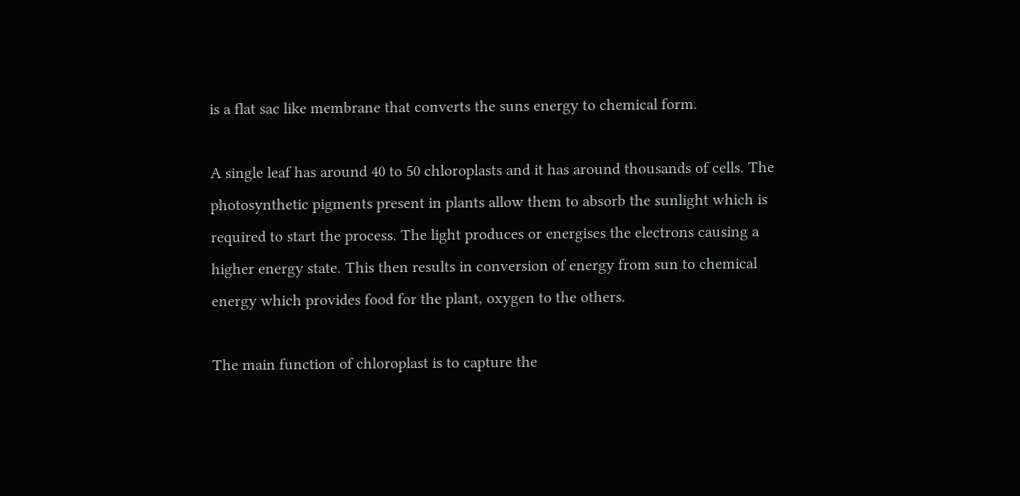is a flat sac like membrane that converts the suns energy to chemical form.

A single leaf has around 40 to 50 chloroplasts and it has around thousands of cells. The photosynthetic pigments present in plants allow them to absorb the sunlight which is required to start the process. The light produces or energises the electrons causing a higher energy state. This then results in conversion of energy from sun to chemical energy which provides food for the plant, oxygen to the others.

The main function of chloroplast is to capture the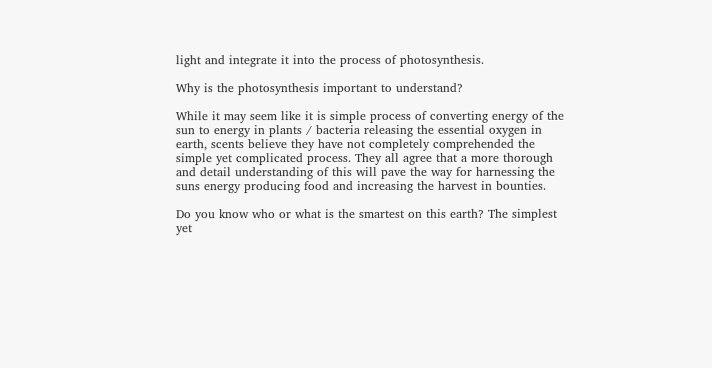light and integrate it into the process of photosynthesis.

Why is the photosynthesis important to understand?

While it may seem like it is simple process of converting energy of the sun to energy in plants / bacteria releasing the essential oxygen in earth, scents believe they have not completely comprehended the simple yet complicated process. They all agree that a more thorough and detail understanding of this will pave the way for harnessing the suns energy producing food and increasing the harvest in bounties.

Do you know who or what is the smartest on this earth? The simplest yet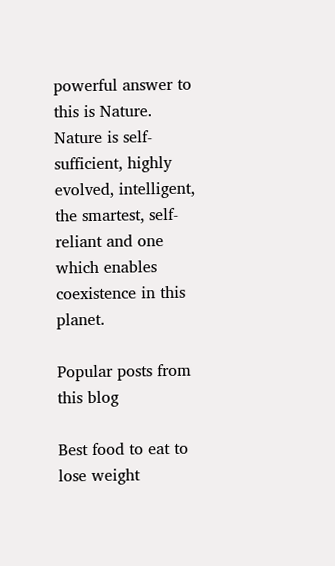powerful answer to this is Nature. Nature is self-sufficient, highly evolved, intelligent, the smartest, self-reliant and one which enables coexistence in this planet.

Popular posts from this blog

Best food to eat to lose weight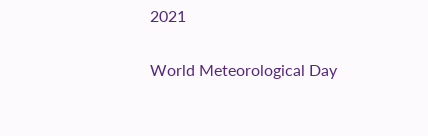2021

World Meteorological Day